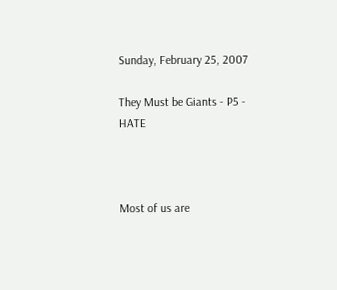Sunday, February 25, 2007

They Must be Giants - P5 - HATE



Most of us are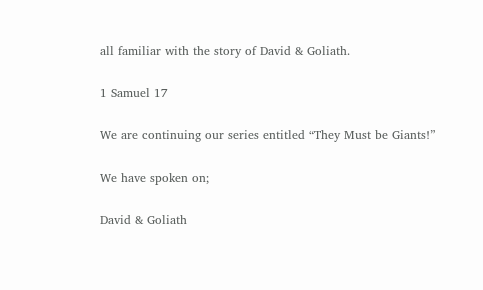all familiar with the story of David & Goliath.

1 Samuel 17

We are continuing our series entitled “They Must be Giants!”

We have spoken on;

David & Goliath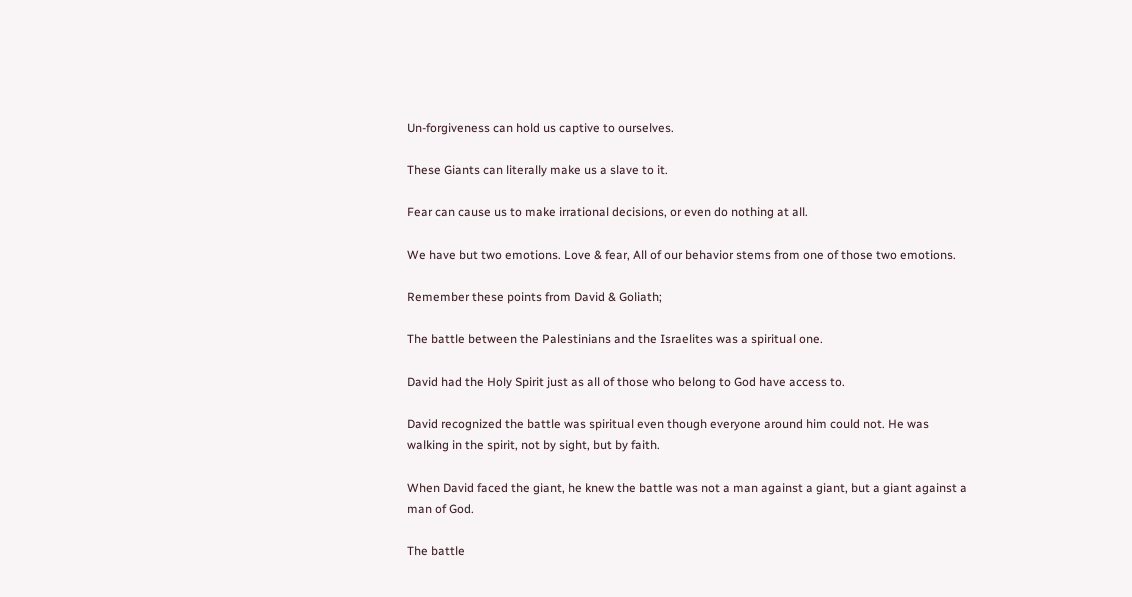Un-forgiveness can hold us captive to ourselves.

These Giants can literally make us a slave to it.

Fear can cause us to make irrational decisions, or even do nothing at all.

We have but two emotions. Love & fear, All of our behavior stems from one of those two emotions.

Remember these points from David & Goliath;

The battle between the Palestinians and the Israelites was a spiritual one.

David had the Holy Spirit just as all of those who belong to God have access to.

David recognized the battle was spiritual even though everyone around him could not. He was walking in the spirit, not by sight, but by faith.

When David faced the giant, he knew the battle was not a man against a giant, but a giant against a man of God.

The battle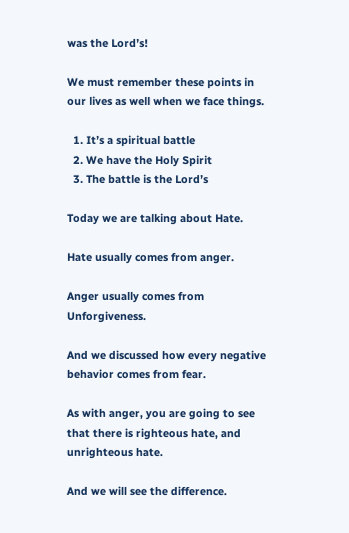was the Lord’s!

We must remember these points in our lives as well when we face things.

  1. It’s a spiritual battle
  2. We have the Holy Spirit
  3. The battle is the Lord’s

Today we are talking about Hate.

Hate usually comes from anger.

Anger usually comes from Unforgiveness.

And we discussed how every negative behavior comes from fear.

As with anger, you are going to see that there is righteous hate, and unrighteous hate.

And we will see the difference.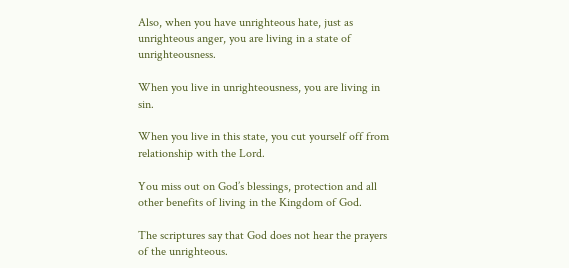Also, when you have unrighteous hate, just as unrighteous anger, you are living in a state of unrighteousness.

When you live in unrighteousness, you are living in sin.

When you live in this state, you cut yourself off from relationship with the Lord.

You miss out on God’s blessings, protection and all other benefits of living in the Kingdom of God.

The scriptures say that God does not hear the prayers of the unrighteous.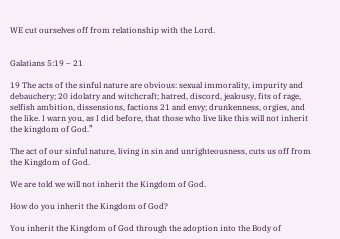WE cut ourselves off from relationship with the Lord.


Galatians 5:19 – 21

19 The acts of the sinful nature are obvious: sexual immorality, impurity and debauchery; 20 idolatry and witchcraft; hatred, discord, jealousy, fits of rage, selfish ambition, dissensions, factions 21 and envy; drunkenness, orgies, and the like. I warn you, as I did before, that those who live like this will not inherit the kingdom of God.”

The act of our sinful nature, living in sin and unrighteousness, cuts us off from the Kingdom of God.

We are told we will not inherit the Kingdom of God.

How do you inherit the Kingdom of God?

You inherit the Kingdom of God through the adoption into the Body of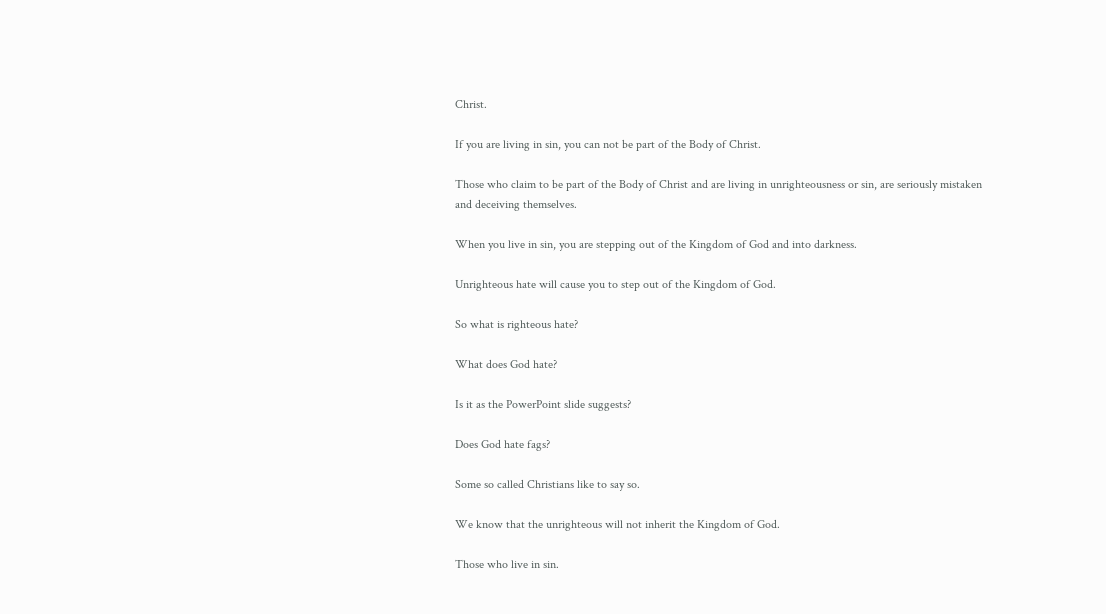Christ.

If you are living in sin, you can not be part of the Body of Christ.

Those who claim to be part of the Body of Christ and are living in unrighteousness or sin, are seriously mistaken and deceiving themselves.

When you live in sin, you are stepping out of the Kingdom of God and into darkness.

Unrighteous hate will cause you to step out of the Kingdom of God.

So what is righteous hate?

What does God hate?

Is it as the PowerPoint slide suggests?

Does God hate fags?

Some so called Christians like to say so.

We know that the unrighteous will not inherit the Kingdom of God.

Those who live in sin.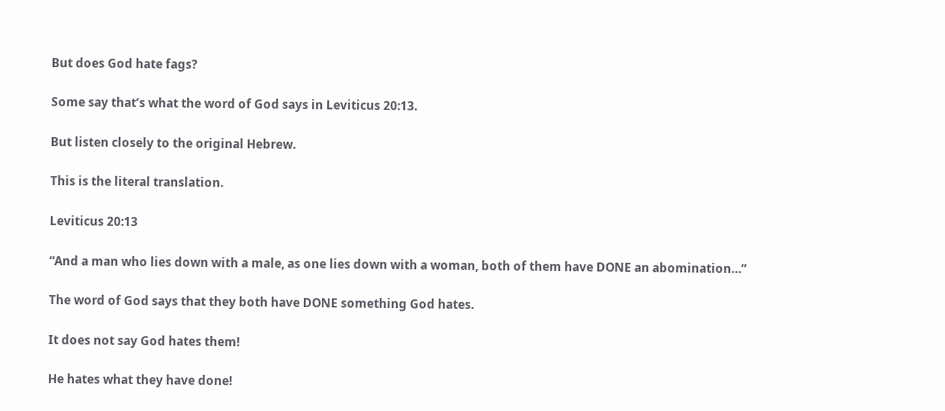But does God hate fags?

Some say that’s what the word of God says in Leviticus 20:13.

But listen closely to the original Hebrew.

This is the literal translation.

Leviticus 20:13

“And a man who lies down with a male, as one lies down with a woman, both of them have DONE an abomination…”

The word of God says that they both have DONE something God hates.

It does not say God hates them!

He hates what they have done!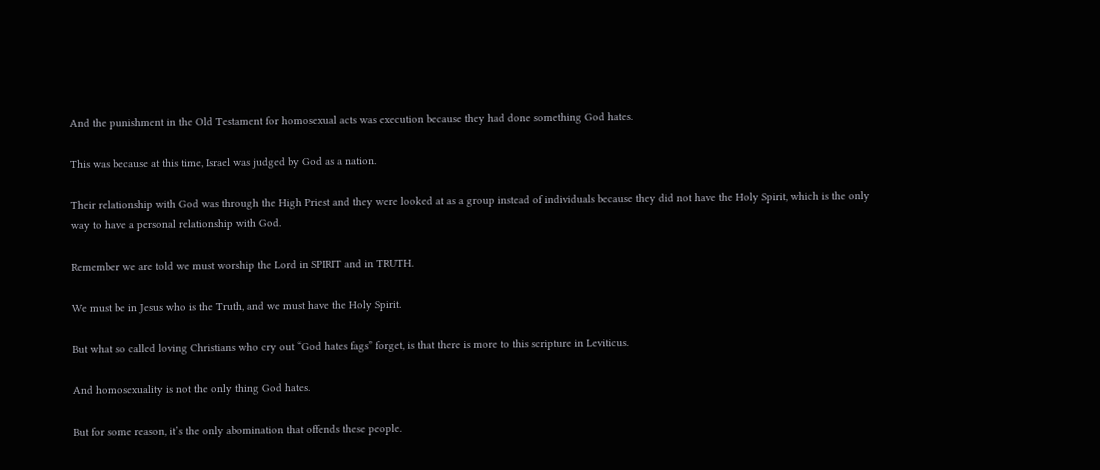And the punishment in the Old Testament for homosexual acts was execution because they had done something God hates.

This was because at this time, Israel was judged by God as a nation.

Their relationship with God was through the High Priest and they were looked at as a group instead of individuals because they did not have the Holy Spirit, which is the only way to have a personal relationship with God.

Remember we are told we must worship the Lord in SPIRIT and in TRUTH.

We must be in Jesus who is the Truth, and we must have the Holy Spirit.

But what so called loving Christians who cry out “God hates fags” forget, is that there is more to this scripture in Leviticus.

And homosexuality is not the only thing God hates.

But for some reason, it’s the only abomination that offends these people.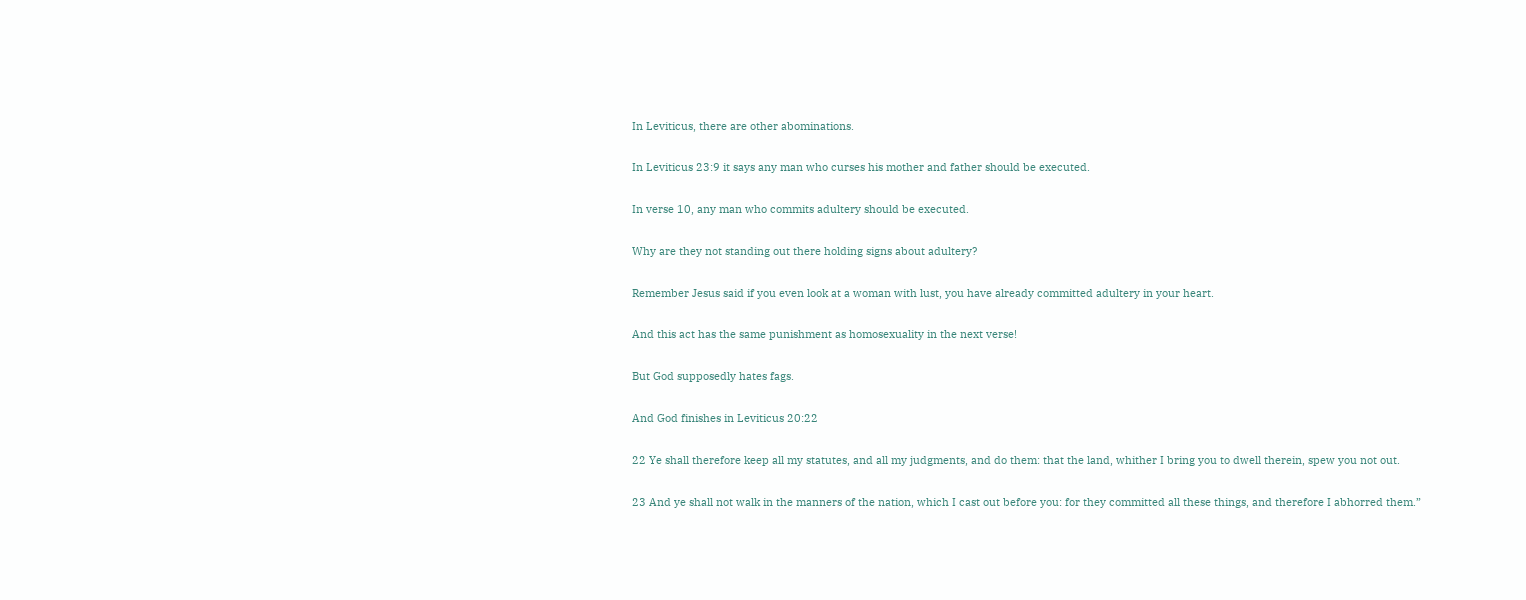In Leviticus, there are other abominations.

In Leviticus 23:9 it says any man who curses his mother and father should be executed.

In verse 10, any man who commits adultery should be executed.

Why are they not standing out there holding signs about adultery?

Remember Jesus said if you even look at a woman with lust, you have already committed adultery in your heart.

And this act has the same punishment as homosexuality in the next verse!

But God supposedly hates fags.

And God finishes in Leviticus 20:22

22 Ye shall therefore keep all my statutes, and all my judgments, and do them: that the land, whither I bring you to dwell therein, spew you not out.

23 And ye shall not walk in the manners of the nation, which I cast out before you: for they committed all these things, and therefore I abhorred them.”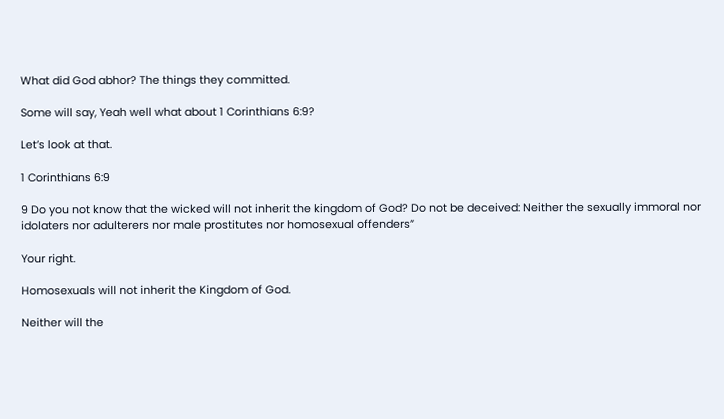What did God abhor? The things they committed.

Some will say, Yeah well what about 1 Corinthians 6:9?

Let’s look at that.

1 Corinthians 6:9

9 Do you not know that the wicked will not inherit the kingdom of God? Do not be deceived: Neither the sexually immoral nor idolaters nor adulterers nor male prostitutes nor homosexual offenders”

Your right.

Homosexuals will not inherit the Kingdom of God.

Neither will the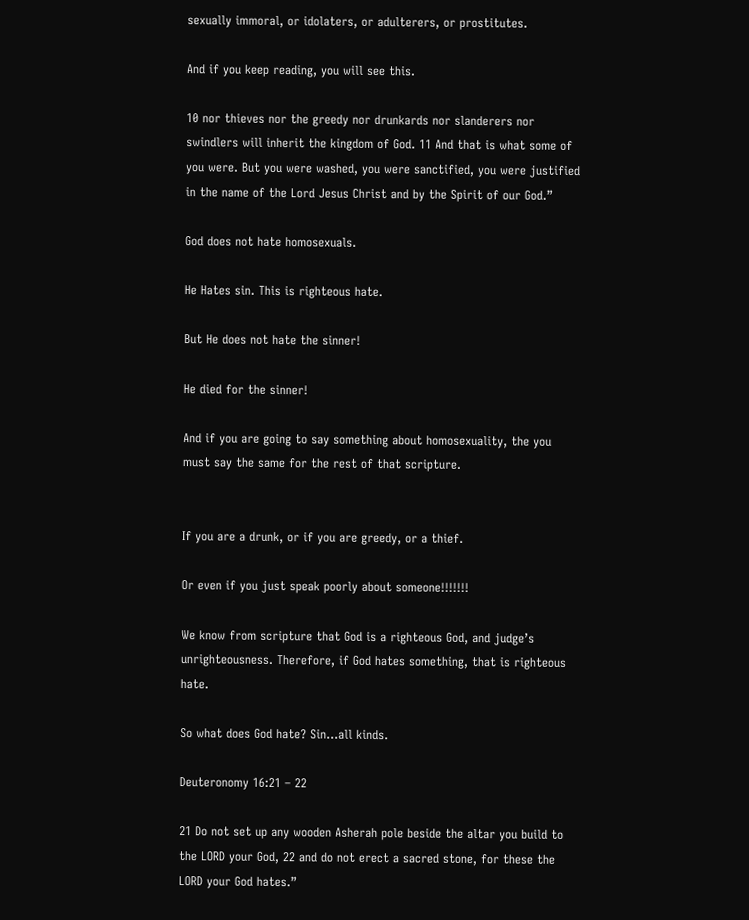sexually immoral, or idolaters, or adulterers, or prostitutes.

And if you keep reading, you will see this.

10 nor thieves nor the greedy nor drunkards nor slanderers nor swindlers will inherit the kingdom of God. 11 And that is what some of you were. But you were washed, you were sanctified, you were justified in the name of the Lord Jesus Christ and by the Spirit of our God.”

God does not hate homosexuals.

He Hates sin. This is righteous hate.

But He does not hate the sinner!

He died for the sinner!

And if you are going to say something about homosexuality, the you must say the same for the rest of that scripture.


If you are a drunk, or if you are greedy, or a thief.

Or even if you just speak poorly about someone!!!!!!!

We know from scripture that God is a righteous God, and judge’s unrighteousness. Therefore, if God hates something, that is righteous hate.

So what does God hate? Sin…all kinds.

Deuteronomy 16:21 – 22

21 Do not set up any wooden Asherah pole beside the altar you build to the LORD your God, 22 and do not erect a sacred stone, for these the LORD your God hates.”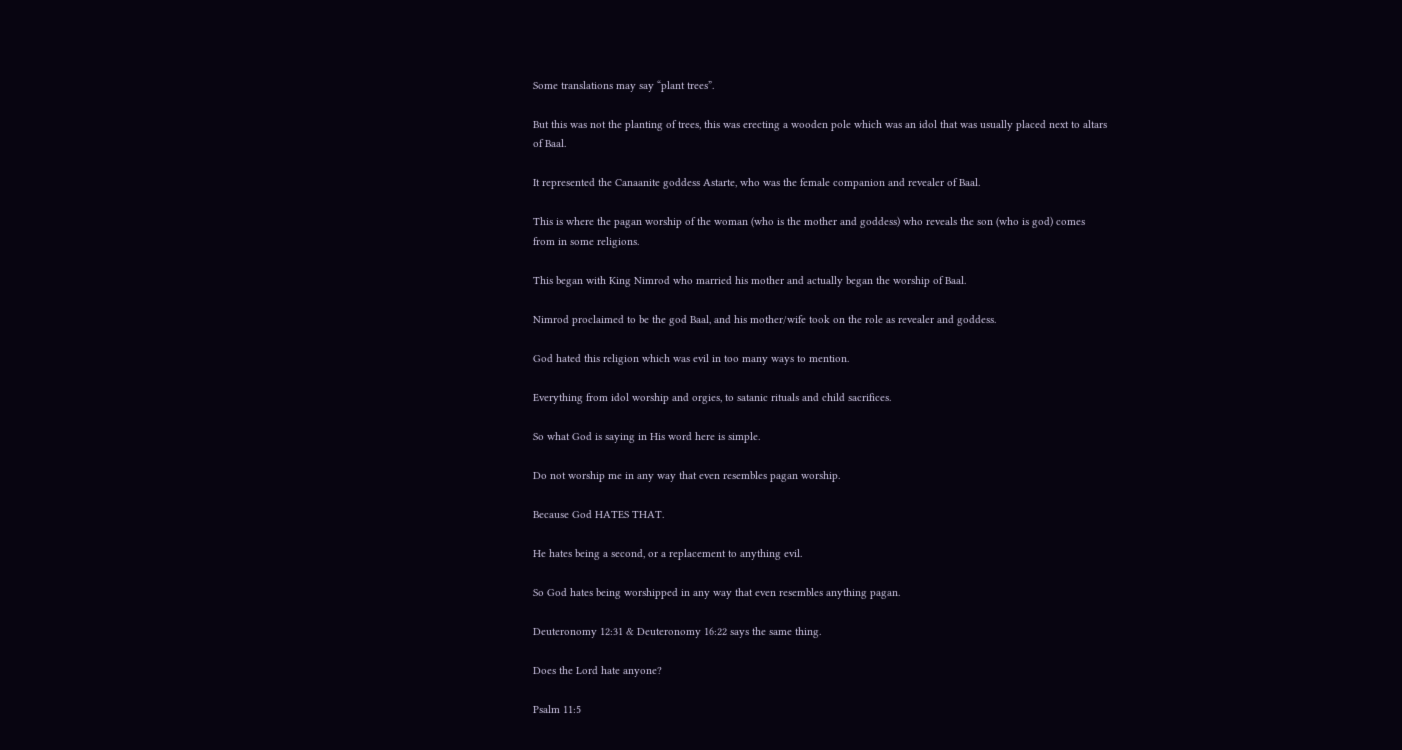Some translations may say “plant trees”.

But this was not the planting of trees, this was erecting a wooden pole which was an idol that was usually placed next to altars of Baal.

It represented the Canaanite goddess Astarte, who was the female companion and revealer of Baal.

This is where the pagan worship of the woman (who is the mother and goddess) who reveals the son (who is god) comes from in some religions.

This began with King Nimrod who married his mother and actually began the worship of Baal.

Nimrod proclaimed to be the god Baal, and his mother/wife took on the role as revealer and goddess.

God hated this religion which was evil in too many ways to mention.

Everything from idol worship and orgies, to satanic rituals and child sacrifices.

So what God is saying in His word here is simple.

Do not worship me in any way that even resembles pagan worship.

Because God HATES THAT.

He hates being a second, or a replacement to anything evil.

So God hates being worshipped in any way that even resembles anything pagan.

Deuteronomy 12:31 & Deuteronomy 16:22 says the same thing.

Does the Lord hate anyone?

Psalm 11:5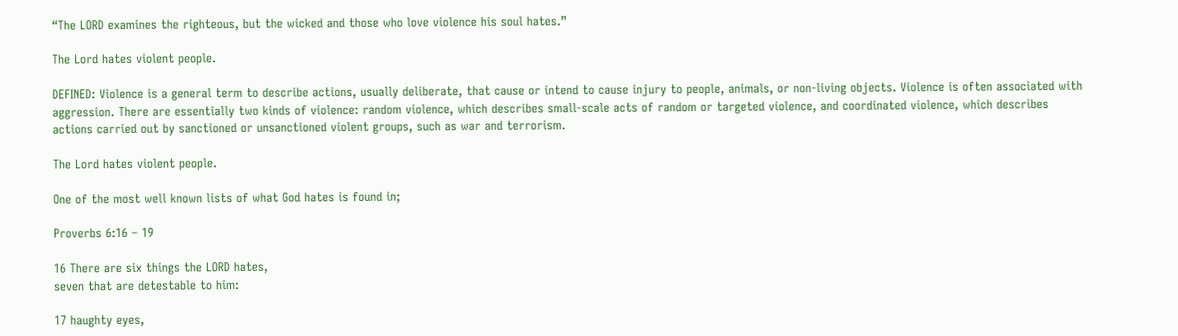“The LORD examines the righteous, but the wicked and those who love violence his soul hates.”

The Lord hates violent people.

DEFINED: Violence is a general term to describe actions, usually deliberate, that cause or intend to cause injury to people, animals, or non-living objects. Violence is often associated with aggression. There are essentially two kinds of violence: random violence, which describes small-scale acts of random or targeted violence, and coordinated violence, which describes actions carried out by sanctioned or unsanctioned violent groups, such as war and terrorism.

The Lord hates violent people.

One of the most well known lists of what God hates is found in;

Proverbs 6:16 – 19

16 There are six things the LORD hates,
seven that are detestable to him:

17 haughty eyes,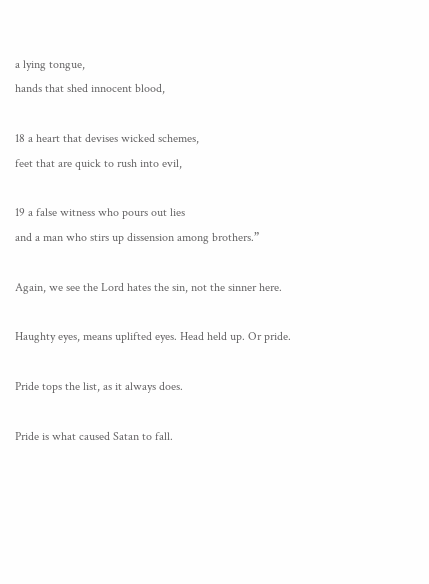a lying tongue,
hands that shed innocent blood,

18 a heart that devises wicked schemes,
feet that are quick to rush into evil,

19 a false witness who pours out lies
and a man who stirs up dissension among brothers.”

Again, we see the Lord hates the sin, not the sinner here.

Haughty eyes, means uplifted eyes. Head held up. Or pride.

Pride tops the list, as it always does.

Pride is what caused Satan to fall.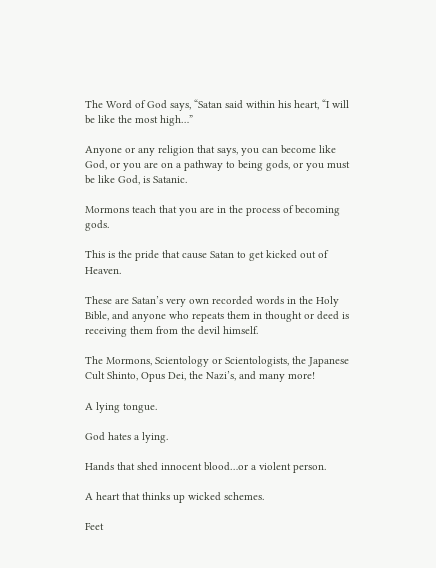The Word of God says, “Satan said within his heart, “I will be like the most high…”

Anyone or any religion that says, you can become like God, or you are on a pathway to being gods, or you must be like God, is Satanic.

Mormons teach that you are in the process of becoming gods.

This is the pride that cause Satan to get kicked out of Heaven.

These are Satan’s very own recorded words in the Holy Bible, and anyone who repeats them in thought or deed is receiving them from the devil himself.

The Mormons, Scientology or Scientologists, the Japanese Cult Shinto, Opus Dei, the Nazi’s, and many more!

A lying tongue.

God hates a lying.

Hands that shed innocent blood…or a violent person.

A heart that thinks up wicked schemes.

Feet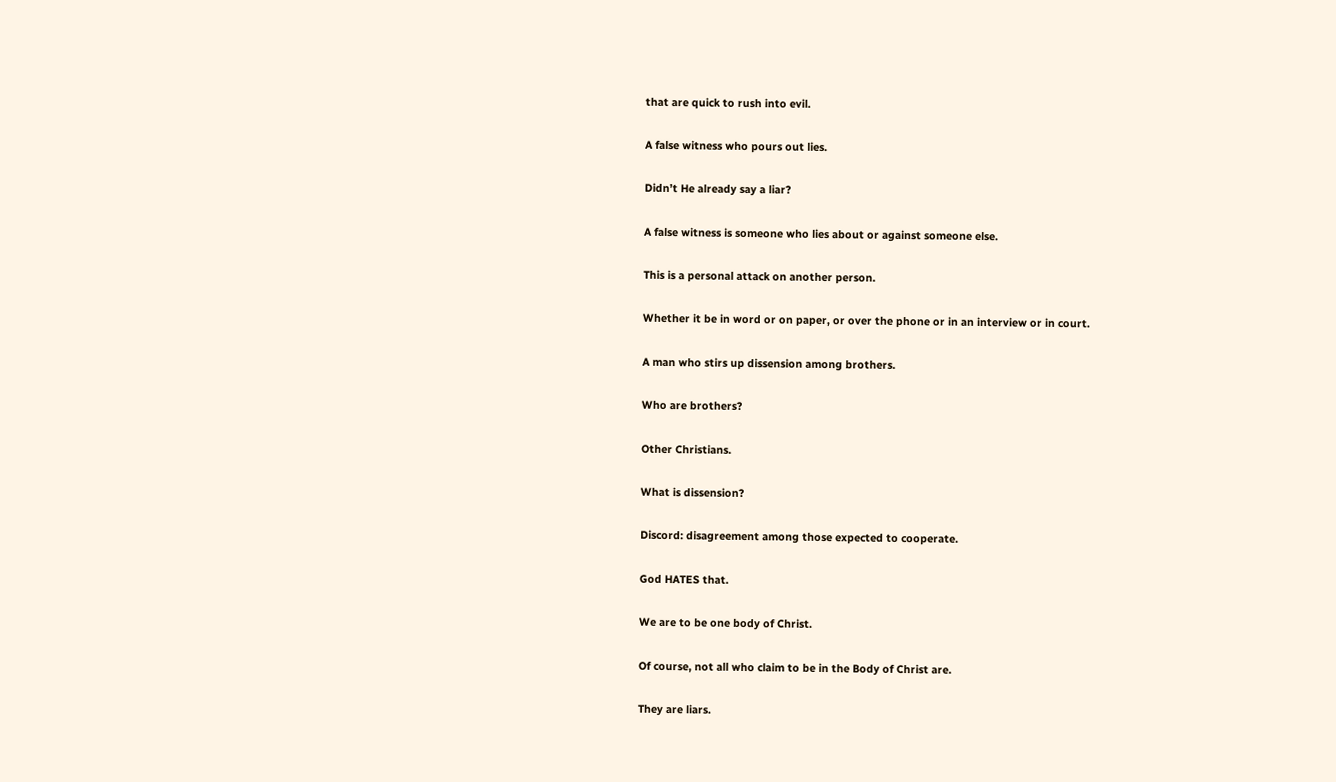that are quick to rush into evil.

A false witness who pours out lies.

Didn’t He already say a liar?

A false witness is someone who lies about or against someone else.

This is a personal attack on another person.

Whether it be in word or on paper, or over the phone or in an interview or in court.

A man who stirs up dissension among brothers.

Who are brothers?

Other Christians.

What is dissension?

Discord: disagreement among those expected to cooperate.

God HATES that.

We are to be one body of Christ.

Of course, not all who claim to be in the Body of Christ are.

They are liars.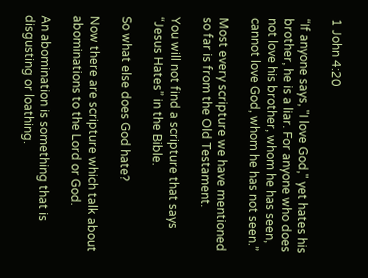1 John 4:20

“If anyone says, "I love God," yet hates his brother, he is a liar. For anyone who does not love his brother, whom he has seen, cannot love God, whom he has not seen.”

Most every scripture we have mentioned so far is from the Old Testament.

You will not find a scripture that says “Jesus Hates” in the Bible.

So what else does God hate?

Now there are scripture which talk about abominations to the Lord or God.

An abomination is something that is disgusting or loathing.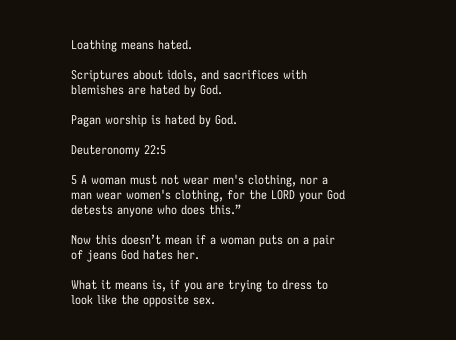Loathing means hated.

Scriptures about idols, and sacrifices with blemishes are hated by God.

Pagan worship is hated by God.

Deuteronomy 22:5

5 A woman must not wear men's clothing, nor a man wear women's clothing, for the LORD your God detests anyone who does this.”

Now this doesn’t mean if a woman puts on a pair of jeans God hates her.

What it means is, if you are trying to dress to look like the opposite sex.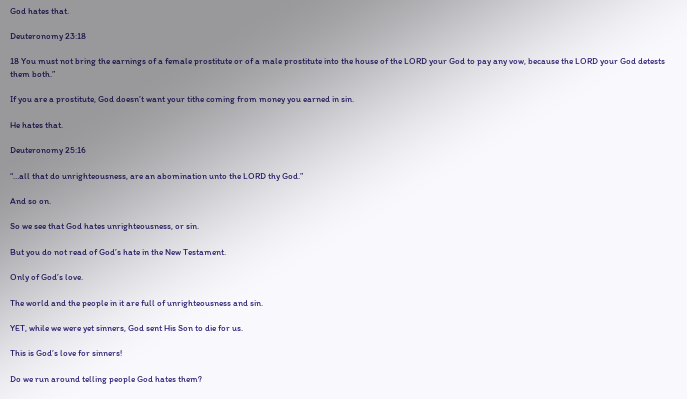God hates that.

Deuteronomy 23:18

18 You must not bring the earnings of a female prostitute or of a male prostitute into the house of the LORD your God to pay any vow, because the LORD your God detests them both.”

If you are a prostitute, God doesn’t want your tithe coming from money you earned in sin.

He hates that.

Deuteronomy 25:16

“…all that do unrighteousness, are an abomination unto the LORD thy God.”

And so on.

So we see that God hates unrighteousness, or sin.

But you do not read of God’s hate in the New Testament.

Only of God’s love.

The world and the people in it are full of unrighteousness and sin.

YET, while we were yet sinners, God sent His Son to die for us.

This is God’s love for sinners!

Do we run around telling people God hates them?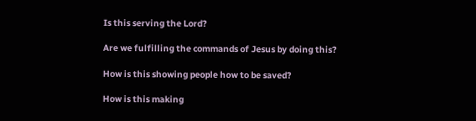Is this serving the Lord?

Are we fulfilling the commands of Jesus by doing this?

How is this showing people how to be saved?

How is this making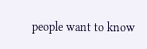people want to know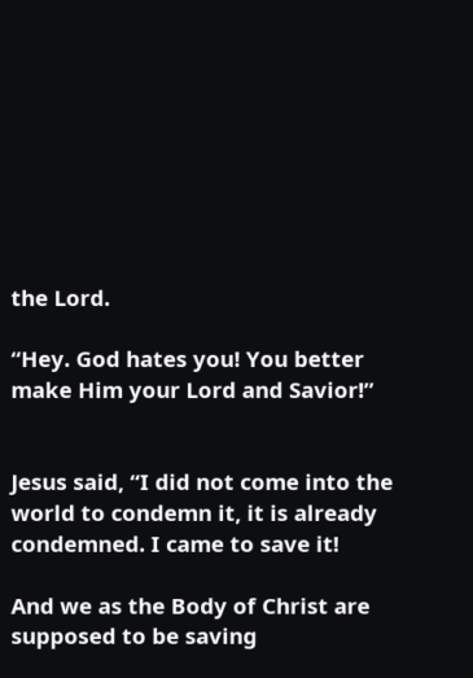the Lord.

“Hey. God hates you! You better make Him your Lord and Savior!”


Jesus said, “I did not come into the world to condemn it, it is already condemned. I came to save it!

And we as the Body of Christ are supposed to be saving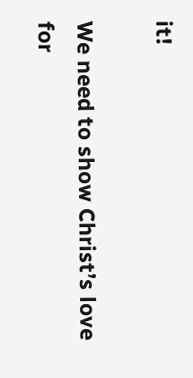it!

We need to show Christ’s love for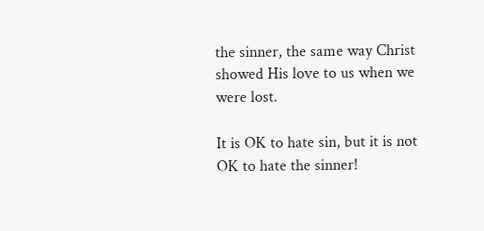the sinner, the same way Christ showed His love to us when we were lost.

It is OK to hate sin, but it is not OK to hate the sinner!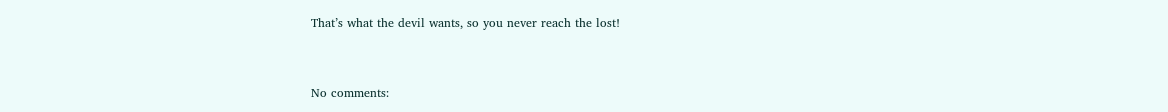That’s what the devil wants, so you never reach the lost!


No comments: